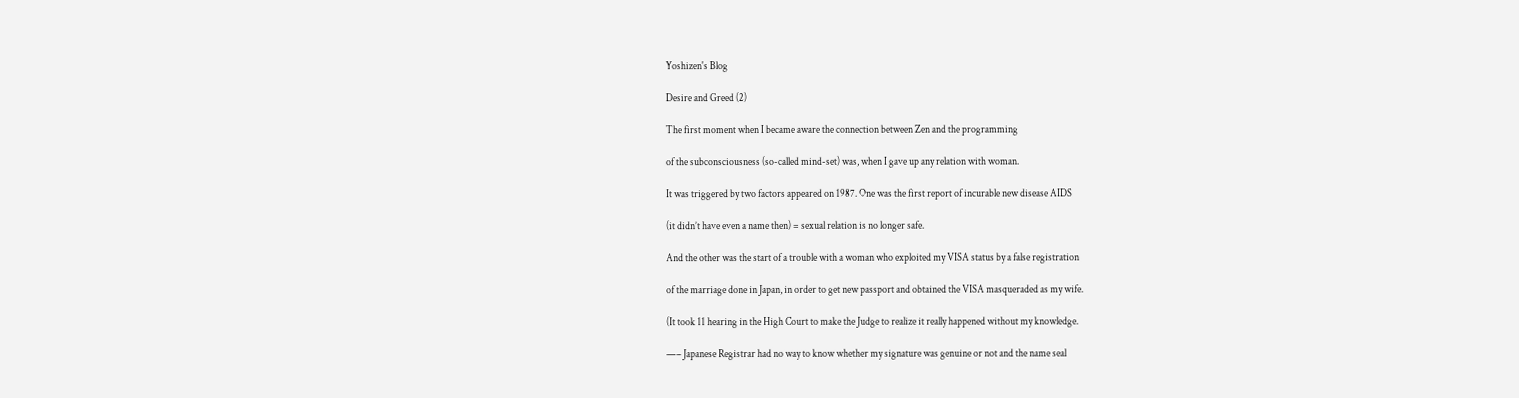Yoshizen's Blog

Desire and Greed (2)

The first moment when I became aware the connection between Zen and the programming

of the subconsciousness (so-called mind-set) was, when I gave up any relation with woman.

It was triggered by two factors appeared on 1987. One was the first report of incurable new disease AIDS

(it didn’t have even a name then) = sexual relation is no longer safe.

And the other was the start of a trouble with a woman who exploited my VISA status by a false registration

of the marriage done in Japan, in order to get new passport and obtained the VISA masqueraded as my wife.

(It took 11 hearing in the High Court to make the Judge to realize it really happened without my knowledge.

—– Japanese Registrar had no way to know whether my signature was genuine or not and the name seal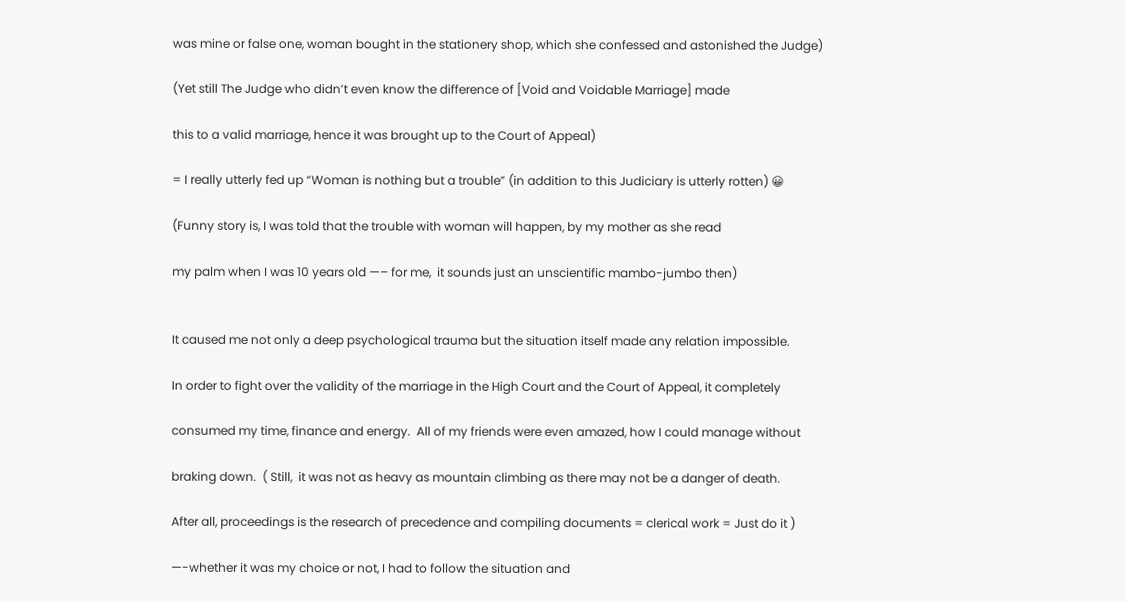was mine or false one, woman bought in the stationery shop, which she confessed and astonished the Judge)

(Yet still The Judge who didn’t even know the difference of [Void and Voidable Marriage] made

this to a valid marriage, hence it was brought up to the Court of Appeal)

= I really utterly fed up “Woman is nothing but a trouble” (in addition to this Judiciary is utterly rotten) 😀

(Funny story is, I was told that the trouble with woman will happen, by my mother as she read

my palm when I was 10 years old —– for me,  it sounds just an unscientific mambo-jumbo then)


It caused me not only a deep psychological trauma but the situation itself made any relation impossible.

In order to fight over the validity of the marriage in the High Court and the Court of Appeal, it completely

consumed my time, finance and energy.  All of my friends were even amazed, how I could manage without

braking down.  ( Still,  it was not as heavy as mountain climbing as there may not be a danger of death.

After all, proceedings is the research of precedence and compiling documents = clerical work = Just do it )

—-whether it was my choice or not, I had to follow the situation and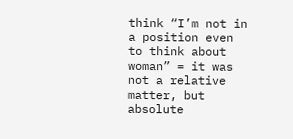think “I’m not in a position even to think about woman” = it was not a relative matter, but absolute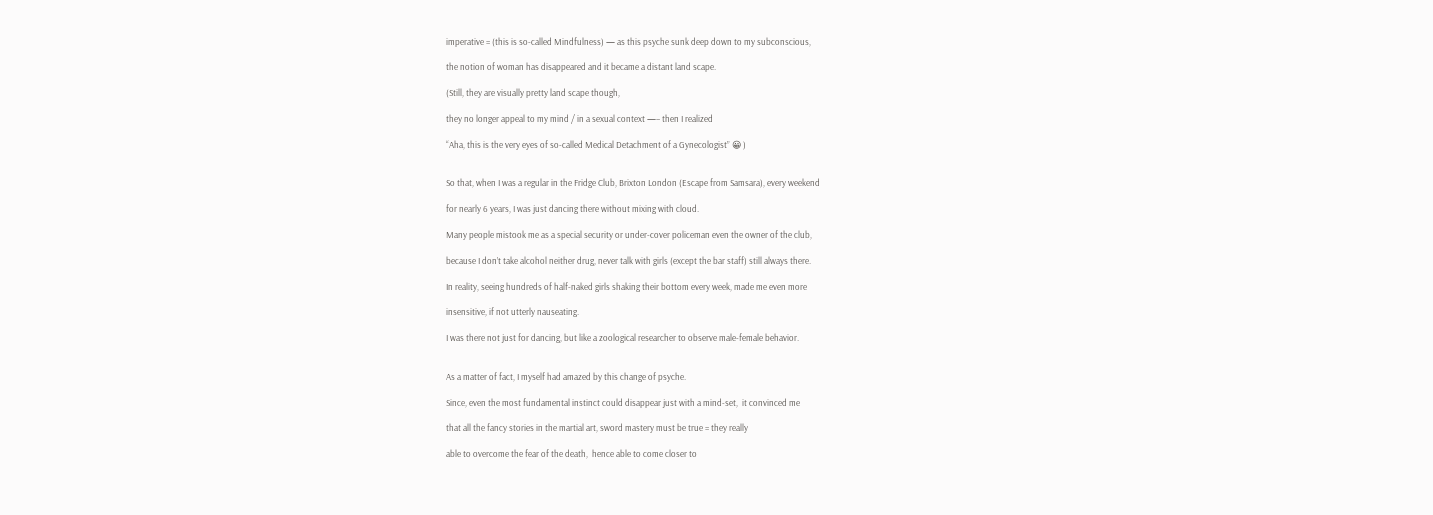imperative = (this is so-called Mindfulness) — as this psyche sunk deep down to my subconscious,

the notion of woman has disappeared and it became a distant land scape.

(Still, they are visually pretty land scape though,

they no longer appeal to my mind / in a sexual context —– then I realized

“Aha, this is the very eyes of so-called Medical Detachment of a Gynecologist” 😀 )


So that, when I was a regular in the Fridge Club, Brixton London (Escape from Samsara), every weekend

for nearly 6 years, I was just dancing there without mixing with cloud.

Many people mistook me as a special security or under-cover policeman even the owner of the club,

because I don’t take alcohol neither drug, never talk with girls (except the bar staff) still always there.

In reality, seeing hundreds of half-naked girls shaking their bottom every week, made me even more

insensitive, if not utterly nauseating.

I was there not just for dancing, but like a zoological researcher to observe male-female behavior.


As a matter of fact, I myself had amazed by this change of psyche.

Since, even the most fundamental instinct could disappear just with a mind-set,  it convinced me

that all the fancy stories in the martial art, sword mastery must be true = they really

able to overcome the fear of the death,  hence able to come closer to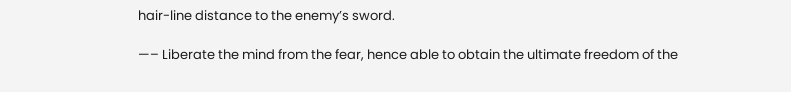hair-line distance to the enemy’s sword.

—– Liberate the mind from the fear, hence able to obtain the ultimate freedom of the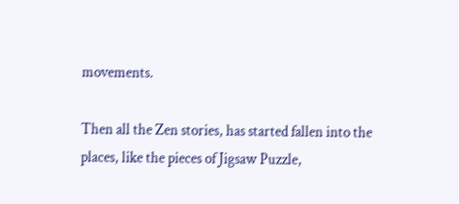movements.

Then all the Zen stories, has started fallen into the places, like the pieces of Jigsaw Puzzle,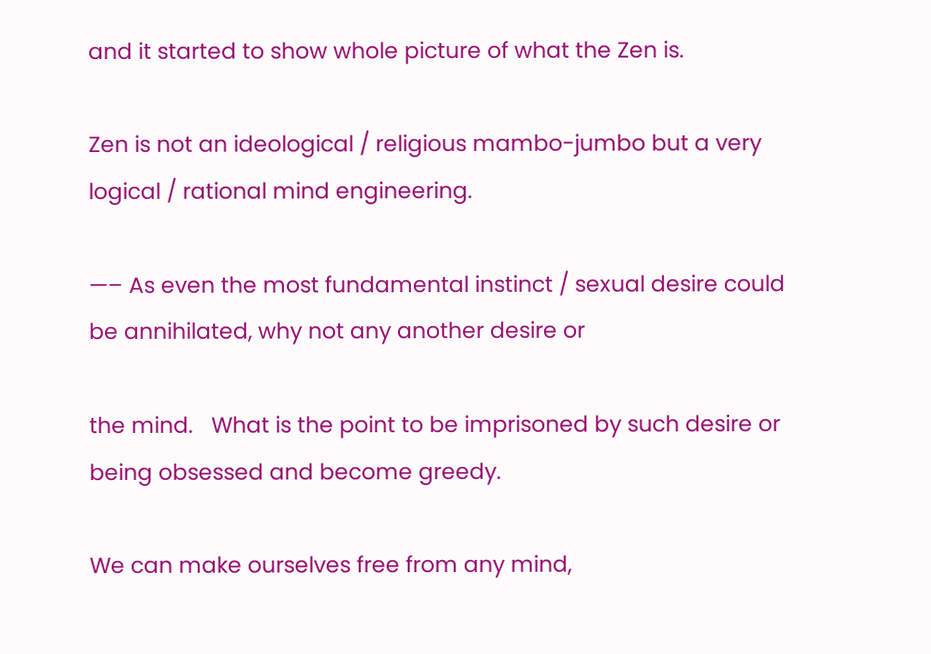and it started to show whole picture of what the Zen is.

Zen is not an ideological / religious mambo-jumbo but a very logical / rational mind engineering.

—– As even the most fundamental instinct / sexual desire could be annihilated, why not any another desire or

the mind.   What is the point to be imprisoned by such desire or being obsessed and become greedy.

We can make ourselves free from any mind,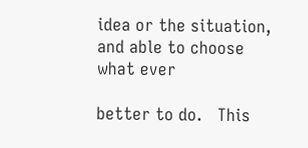idea or the situation, and able to choose what ever

better to do.   This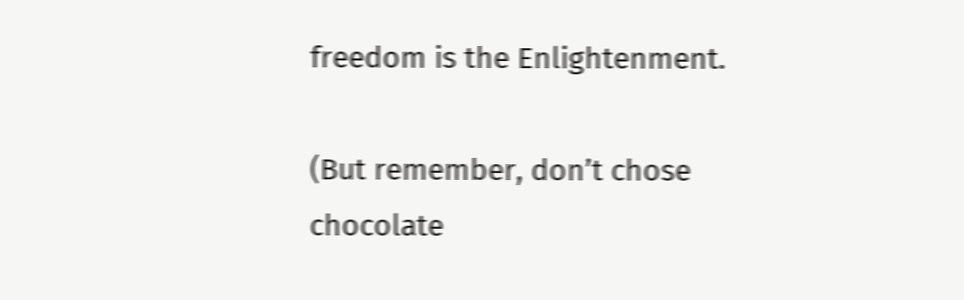freedom is the Enlightenment.

(But remember, don’t chose chocolate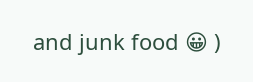and junk food 😀 )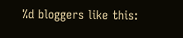%d bloggers like this: